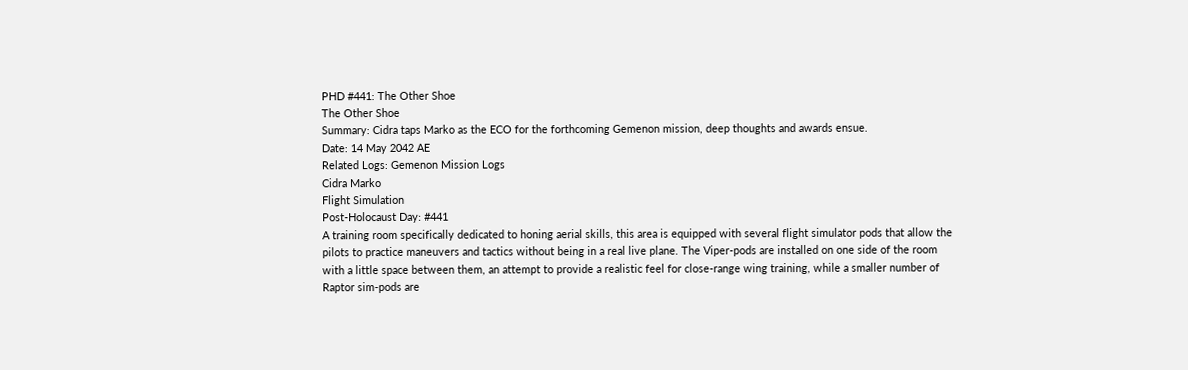PHD #441: The Other Shoe
The Other Shoe
Summary: Cidra taps Marko as the ECO for the forthcoming Gemenon mission, deep thoughts and awards ensue.
Date: 14 May 2042 AE
Related Logs: Gemenon Mission Logs
Cidra Marko
Flight Simulation
Post-Holocaust Day: #441
A training room specifically dedicated to honing aerial skills, this area is equipped with several flight simulator pods that allow the pilots to practice maneuvers and tactics without being in a real live plane. The Viper-pods are installed on one side of the room with a little space between them, an attempt to provide a realistic feel for close-range wing training, while a smaller number of Raptor sim-pods are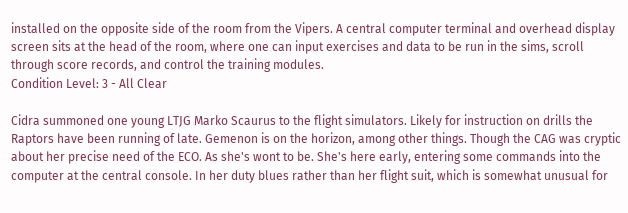installed on the opposite side of the room from the Vipers. A central computer terminal and overhead display screen sits at the head of the room, where one can input exercises and data to be run in the sims, scroll through score records, and control the training modules.
Condition Level: 3 - All Clear

Cidra summoned one young LTJG Marko Scaurus to the flight simulators. Likely for instruction on drills the Raptors have been running of late. Gemenon is on the horizon, among other things. Though the CAG was cryptic about her precise need of the ECO. As she's wont to be. She's here early, entering some commands into the computer at the central console. In her duty blues rather than her flight suit, which is somewhat unusual for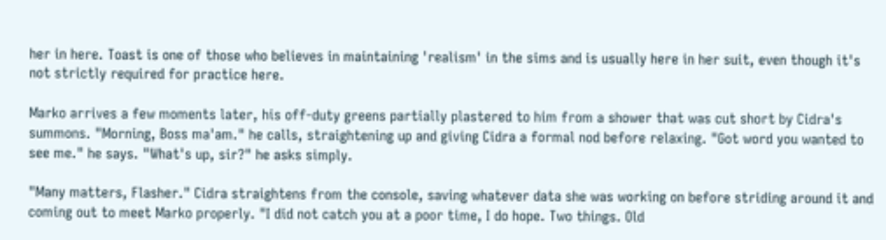her in here. Toast is one of those who believes in maintaining 'realism' in the sims and is usually here in her suit, even though it's not strictly required for practice here.

Marko arrives a few moments later, his off-duty greens partially plastered to him from a shower that was cut short by Cidra's summons. "Morning, Boss ma'am." he calls, straightening up and giving Cidra a formal nod before relaxing. "Got word you wanted to see me." he says. "What's up, sir?" he asks simply.

"Many matters, Flasher." Cidra straightens from the console, saving whatever data she was working on before striding around it and coming out to meet Marko properly. "I did not catch you at a poor time, I do hope. Two things. Old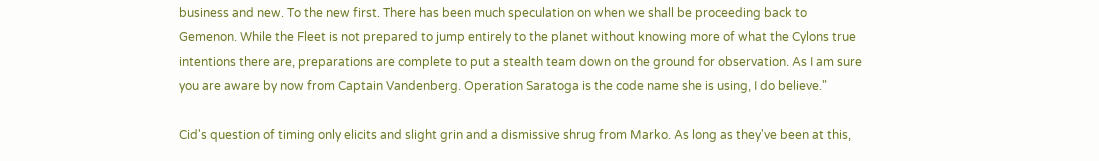business and new. To the new first. There has been much speculation on when we shall be proceeding back to Gemenon. While the Fleet is not prepared to jump entirely to the planet without knowing more of what the Cylons true intentions there are, preparations are complete to put a stealth team down on the ground for observation. As I am sure you are aware by now from Captain Vandenberg. Operation Saratoga is the code name she is using, I do believe."

Cid's question of timing only elicits and slight grin and a dismissive shrug from Marko. As long as they've been at this,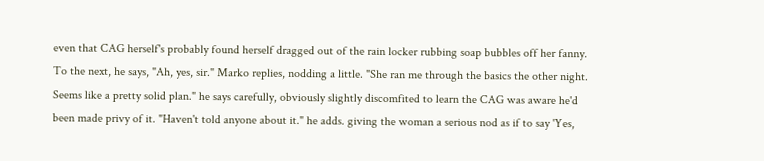even that CAG herself's probably found herself dragged out of the rain locker rubbing soap bubbles off her fanny. To the next, he says, "Ah, yes, sir." Marko replies, nodding a little. "She ran me through the basics the other night. Seems like a pretty solid plan." he says carefully, obviously slightly discomfited to learn the CAG was aware he'd been made privy of it. "Haven't told anyone about it." he adds. giving the woman a serious nod as if to say 'Yes,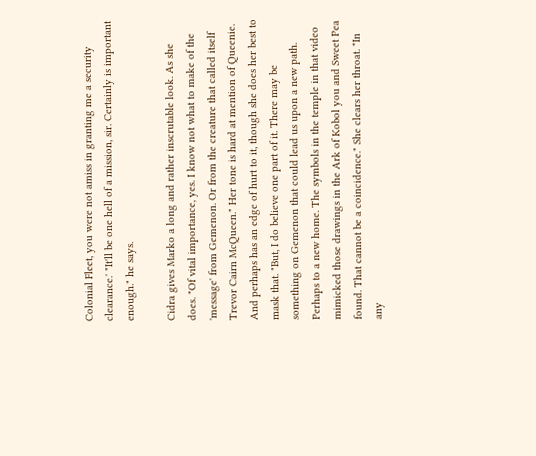Colonial Fleet, you were not amiss in granting me a security clearance.' "It'll be one hell of a mission, sir. Certainly is important enough." he says.

Cidra gives Marko a long and rather inscrutable look. As she does. "Of vital importance, yes. I know not what to make of the 'message' from Gemenon. Or from the creature that called itself Trevor Cairn McQueen." Her tone is hard at mention of Queenie. And perhaps has an edge of hurt to it, though she does her best to mask that. "But, I do believe one part of it. There may be something on Gemenon that could lead us upon a new path. Perhaps to a new home. The symbols in the temple in that video mimicked those drawings in the Ark of Kobol you and Sweet Pea found. That cannot be a coincidence." She clears her throat. "In any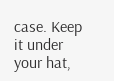case. Keep it under your hat,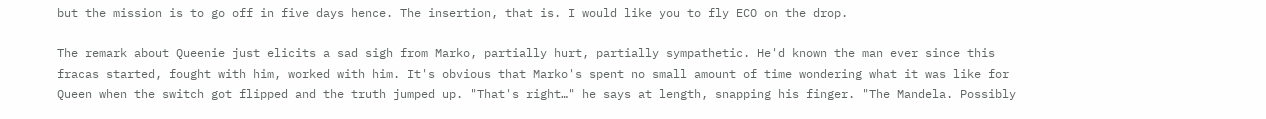but the mission is to go off in five days hence. The insertion, that is. I would like you to fly ECO on the drop.

The remark about Queenie just elicits a sad sigh from Marko, partially hurt, partially sympathetic. He'd known the man ever since this fracas started, fought with him, worked with him. It's obvious that Marko's spent no small amount of time wondering what it was like for Queen when the switch got flipped and the truth jumped up. "That's right…" he says at length, snapping his finger. "The Mandela. Possibly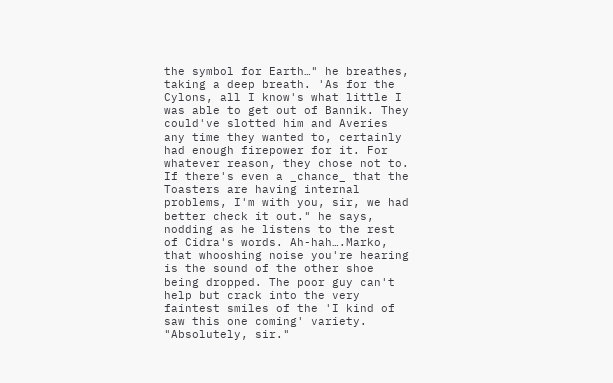the symbol for Earth…" he breathes, taking a deep breath. 'As for the Cylons, all I know's what little I was able to get out of Bannik. They could've slotted him and Averies any time they wanted to, certainly had enough firepower for it. For whatever reason, they chose not to. If there's even a _chance_ that the Toasters are having internal problems, I'm with you, sir, we had better check it out." he says, nodding as he listens to the rest of Cidra's words. Ah-hah….Marko, that whooshing noise you're hearing is the sound of the other shoe being dropped. The poor guy can't help but crack into the very faintest smiles of the 'I kind of saw this one coming' variety. "Absolutely, sir."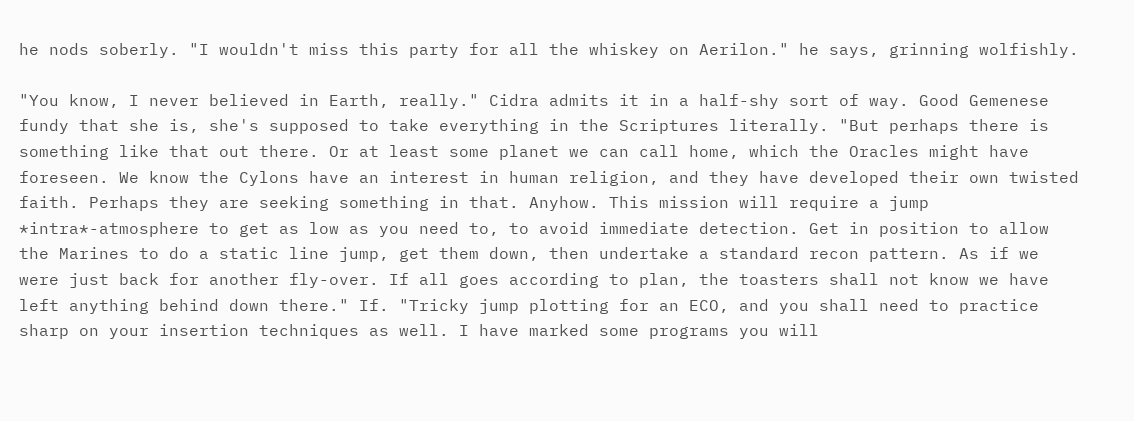he nods soberly. "I wouldn't miss this party for all the whiskey on Aerilon." he says, grinning wolfishly.

"You know, I never believed in Earth, really." Cidra admits it in a half-shy sort of way. Good Gemenese fundy that she is, she's supposed to take everything in the Scriptures literally. "But perhaps there is something like that out there. Or at least some planet we can call home, which the Oracles might have foreseen. We know the Cylons have an interest in human religion, and they have developed their own twisted faith. Perhaps they are seeking something in that. Anyhow. This mission will require a jump *intra*-atmosphere to get as low as you need to, to avoid immediate detection. Get in position to allow the Marines to do a static line jump, get them down, then undertake a standard recon pattern. As if we were just back for another fly-over. If all goes according to plan, the toasters shall not know we have left anything behind down there." If. "Tricky jump plotting for an ECO, and you shall need to practice sharp on your insertion techniques as well. I have marked some programs you will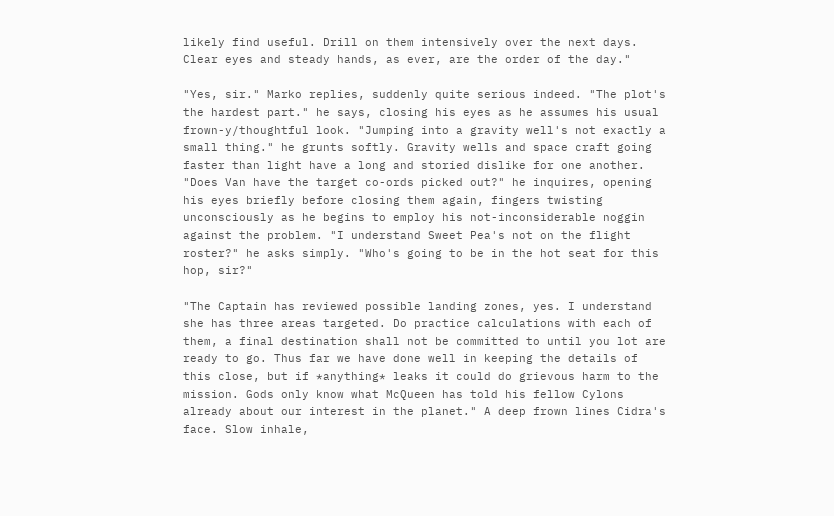likely find useful. Drill on them intensively over the next days. Clear eyes and steady hands, as ever, are the order of the day."

"Yes, sir." Marko replies, suddenly quite serious indeed. "The plot's the hardest part." he says, closing his eyes as he assumes his usual frown-y/thoughtful look. "Jumping into a gravity well's not exactly a small thing." he grunts softly. Gravity wells and space craft going faster than light have a long and storied dislike for one another. "Does Van have the target co-ords picked out?" he inquires, opening his eyes briefly before closing them again, fingers twisting unconsciously as he begins to employ his not-inconsiderable noggin against the problem. "I understand Sweet Pea's not on the flight roster?" he asks simply. "Who's going to be in the hot seat for this hop, sir?"

"The Captain has reviewed possible landing zones, yes. I understand she has three areas targeted. Do practice calculations with each of them, a final destination shall not be committed to until you lot are ready to go. Thus far we have done well in keeping the details of this close, but if *anything* leaks it could do grievous harm to the mission. Gods only know what McQueen has told his fellow Cylons already about our interest in the planet." A deep frown lines Cidra's face. Slow inhale,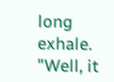long exhale. "Well, it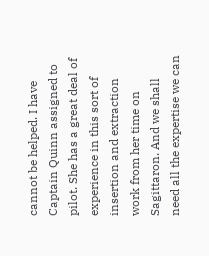cannot be helped. I have Captain Quinn assigned to pilot. She has a great deal of experience in this sort of insertion and extraction work from her time on Sagittaron. And we shall need all the expertise we can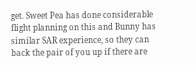get. Sweet Pea has done considerable flight planning on this and Bunny has similar SAR experience, so they can back the pair of you up if there are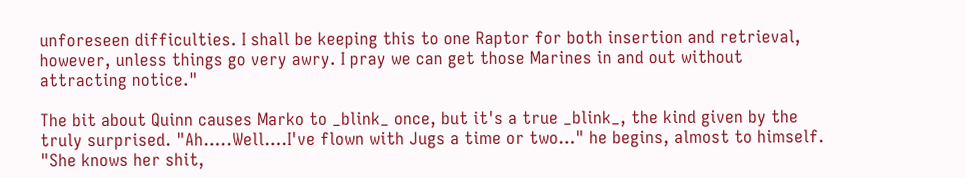unforeseen difficulties. I shall be keeping this to one Raptor for both insertion and retrieval, however, unless things go very awry. I pray we can get those Marines in and out without attracting notice."

The bit about Quinn causes Marko to _blink_ once, but it's a true _blink_, the kind given by the truly surprised. "Ah…..Well….I've flown with Jugs a time or two…" he begins, almost to himself. "She knows her shit,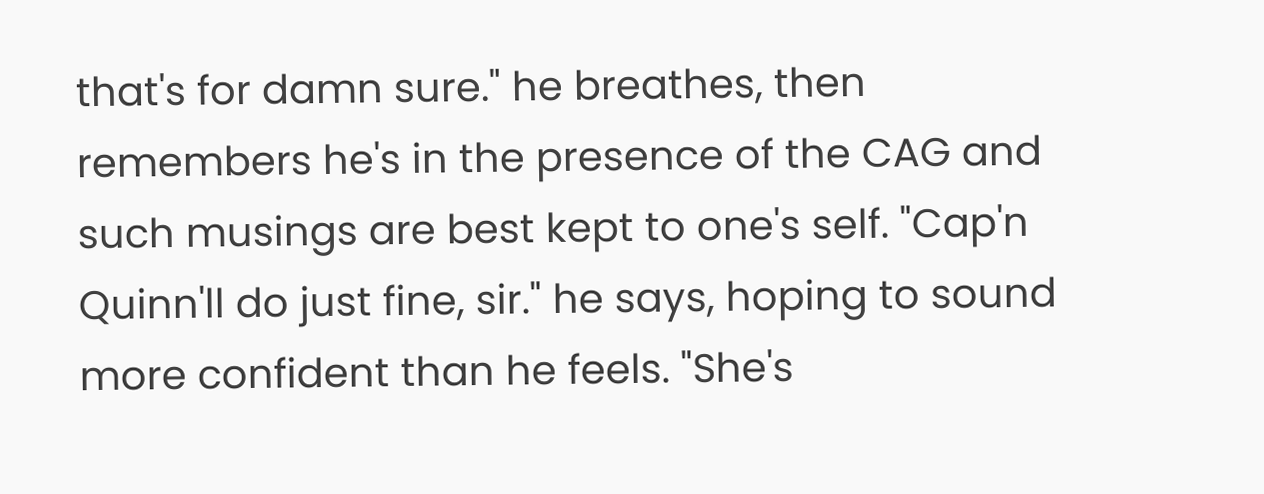that's for damn sure." he breathes, then remembers he's in the presence of the CAG and such musings are best kept to one's self. "Cap'n Quinn'll do just fine, sir." he says, hoping to sound more confident than he feels. "She's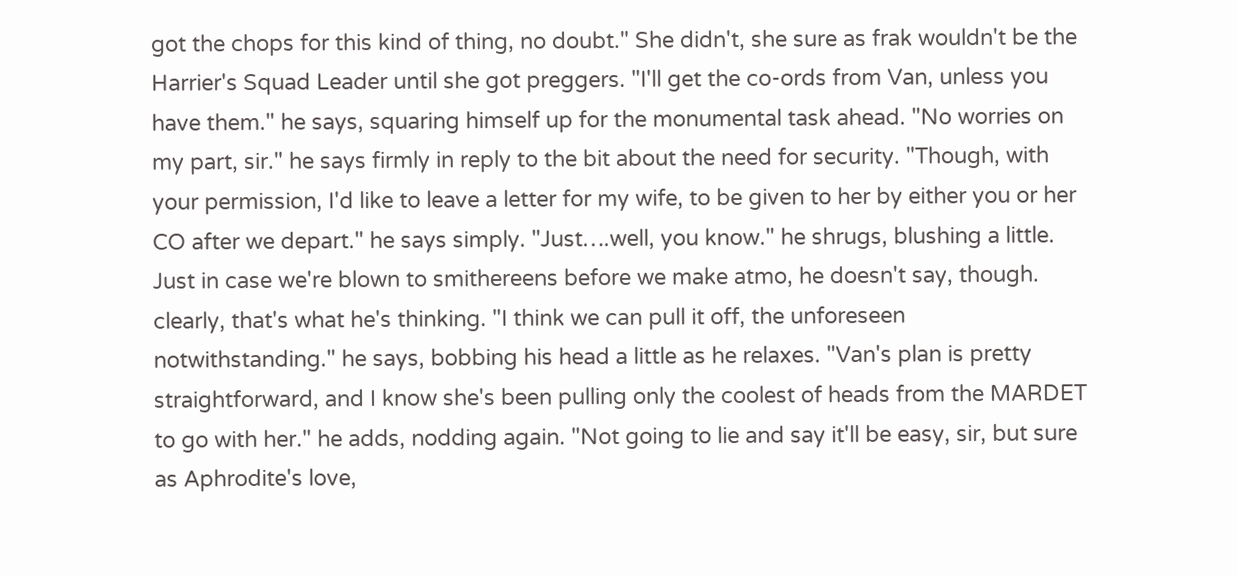got the chops for this kind of thing, no doubt." She didn't, she sure as frak wouldn't be the Harrier's Squad Leader until she got preggers. "I'll get the co-ords from Van, unless you have them." he says, squaring himself up for the monumental task ahead. "No worries on my part, sir." he says firmly in reply to the bit about the need for security. "Though, with your permission, I'd like to leave a letter for my wife, to be given to her by either you or her CO after we depart." he says simply. "Just….well, you know." he shrugs, blushing a little. Just in case we're blown to smithereens before we make atmo, he doesn't say, though. clearly, that's what he's thinking. "I think we can pull it off, the unforeseen notwithstanding." he says, bobbing his head a little as he relaxes. "Van's plan is pretty straightforward, and I know she's been pulling only the coolest of heads from the MARDET to go with her." he adds, nodding again. "Not going to lie and say it'll be easy, sir, but sure as Aphrodite's love,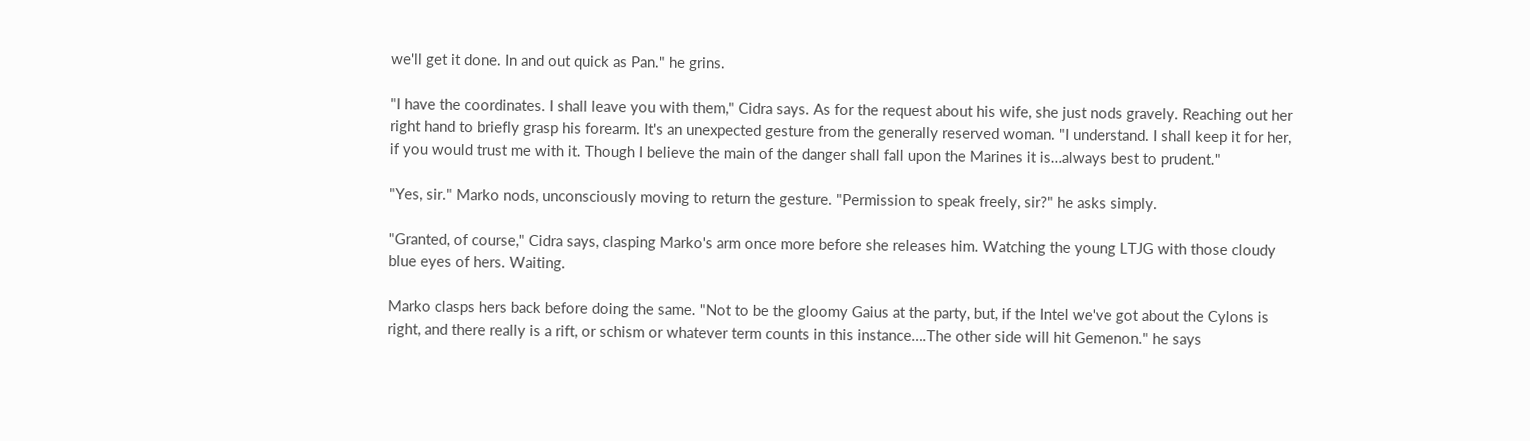we'll get it done. In and out quick as Pan." he grins.

"I have the coordinates. I shall leave you with them," Cidra says. As for the request about his wife, she just nods gravely. Reaching out her right hand to briefly grasp his forearm. It's an unexpected gesture from the generally reserved woman. "I understand. I shall keep it for her, if you would trust me with it. Though I believe the main of the danger shall fall upon the Marines it is…always best to prudent."

"Yes, sir." Marko nods, unconsciously moving to return the gesture. "Permission to speak freely, sir?" he asks simply.

"Granted, of course," Cidra says, clasping Marko's arm once more before she releases him. Watching the young LTJG with those cloudy blue eyes of hers. Waiting.

Marko clasps hers back before doing the same. "Not to be the gloomy Gaius at the party, but, if the Intel we've got about the Cylons is right, and there really is a rift, or schism or whatever term counts in this instance….The other side will hit Gemenon." he says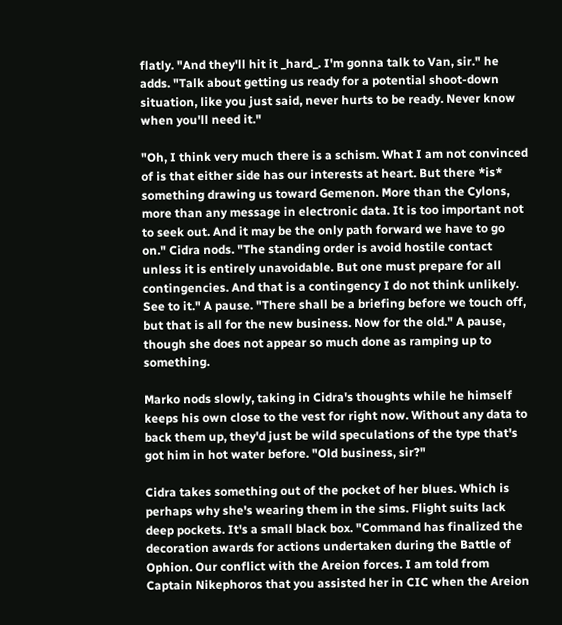flatly. "And they'll hit it _hard_. I'm gonna talk to Van, sir." he adds. "Talk about getting us ready for a potential shoot-down situation, like you just said, never hurts to be ready. Never know when you'll need it."

"Oh, I think very much there is a schism. What I am not convinced of is that either side has our interests at heart. But there *is* something drawing us toward Gemenon. More than the Cylons, more than any message in electronic data. It is too important not to seek out. And it may be the only path forward we have to go on." Cidra nods. "The standing order is avoid hostile contact unless it is entirely unavoidable. But one must prepare for all contingencies. And that is a contingency I do not think unlikely. See to it." A pause. "There shall be a briefing before we touch off, but that is all for the new business. Now for the old." A pause, though she does not appear so much done as ramping up to something.

Marko nods slowly, taking in Cidra's thoughts while he himself keeps his own close to the vest for right now. Without any data to back them up, they'd just be wild speculations of the type that's got him in hot water before. "Old business, sir?"

Cidra takes something out of the pocket of her blues. Which is perhaps why she's wearing them in the sims. Flight suits lack deep pockets. It's a small black box. "Command has finalized the decoration awards for actions undertaken during the Battle of Ophion. Our conflict with the Areion forces. I am told from Captain Nikephoros that you assisted her in CIC when the Areion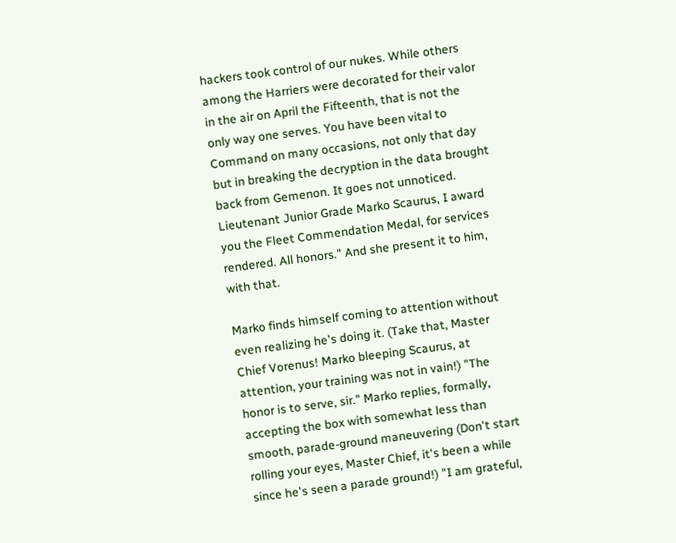hackers took control of our nukes. While others among the Harriers were decorated for their valor in the air on April the Fifteenth, that is not the only way one serves. You have been vital to Command on many occasions, not only that day but in breaking the decryption in the data brought back from Gemenon. It goes not unnoticed. Lieutenant Junior Grade Marko Scaurus, I award you the Fleet Commendation Medal, for services rendered. All honors." And she present it to him, with that.

Marko finds himself coming to attention without even realizing he's doing it. (Take that, Master Chief Vorenus! Marko bleeping Scaurus, at attention, your training was not in vain!) "The honor is to serve, sir." Marko replies, formally, accepting the box with somewhat less than smooth, parade-ground maneuvering (Don't start rolling your eyes, Master Chief, it's been a while since he's seen a parade ground!) "I am grateful,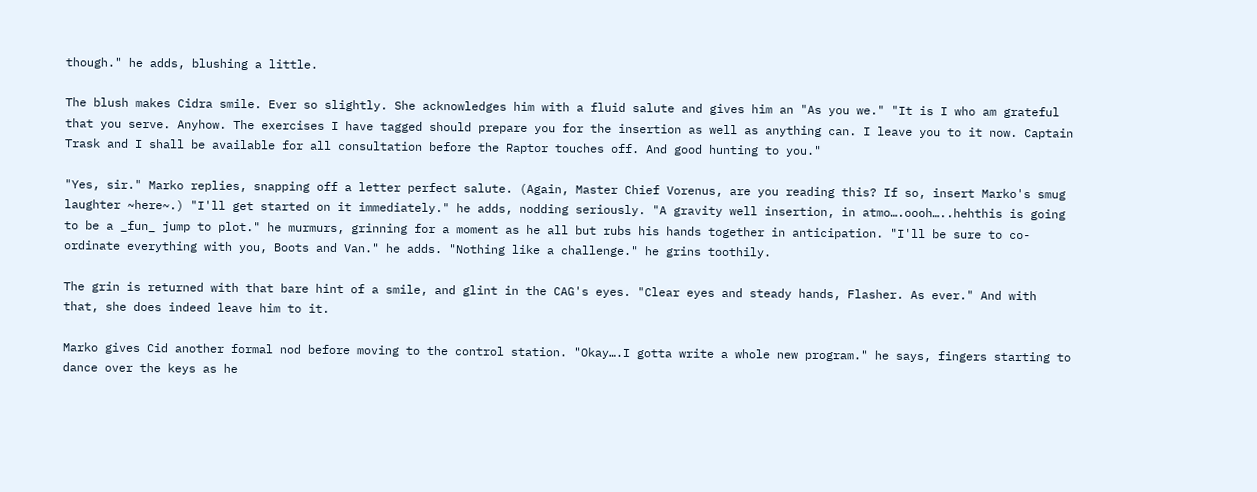though." he adds, blushing a little.

The blush makes Cidra smile. Ever so slightly. She acknowledges him with a fluid salute and gives him an "As you we." "It is I who am grateful that you serve. Anyhow. The exercises I have tagged should prepare you for the insertion as well as anything can. I leave you to it now. Captain Trask and I shall be available for all consultation before the Raptor touches off. And good hunting to you."

"Yes, sir." Marko replies, snapping off a letter perfect salute. (Again, Master Chief Vorenus, are you reading this? If so, insert Marko's smug laughter ~here~.) "I'll get started on it immediately." he adds, nodding seriously. "A gravity well insertion, in atmo….oooh…..hehthis is going to be a _fun_ jump to plot." he murmurs, grinning for a moment as he all but rubs his hands together in anticipation. "I'll be sure to co-ordinate everything with you, Boots and Van." he adds. "Nothing like a challenge." he grins toothily.

The grin is returned with that bare hint of a smile, and glint in the CAG's eyes. "Clear eyes and steady hands, Flasher. As ever." And with that, she does indeed leave him to it.

Marko gives Cid another formal nod before moving to the control station. "Okay….I gotta write a whole new program." he says, fingers starting to dance over the keys as he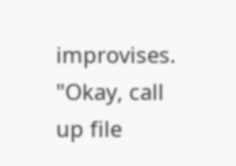improvises. "Okay, call up file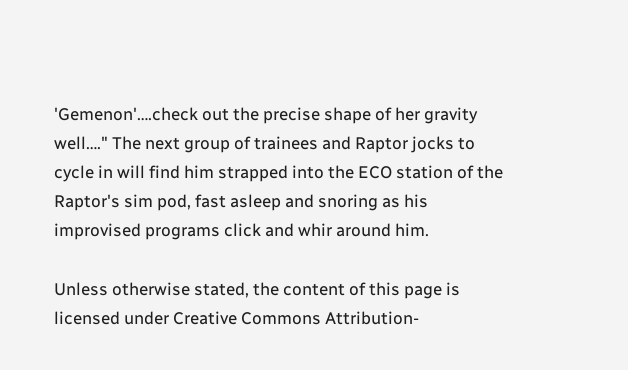'Gemenon'….check out the precise shape of her gravity well…." The next group of trainees and Raptor jocks to cycle in will find him strapped into the ECO station of the Raptor's sim pod, fast asleep and snoring as his improvised programs click and whir around him.

Unless otherwise stated, the content of this page is licensed under Creative Commons Attribution-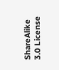ShareAlike 3.0 License